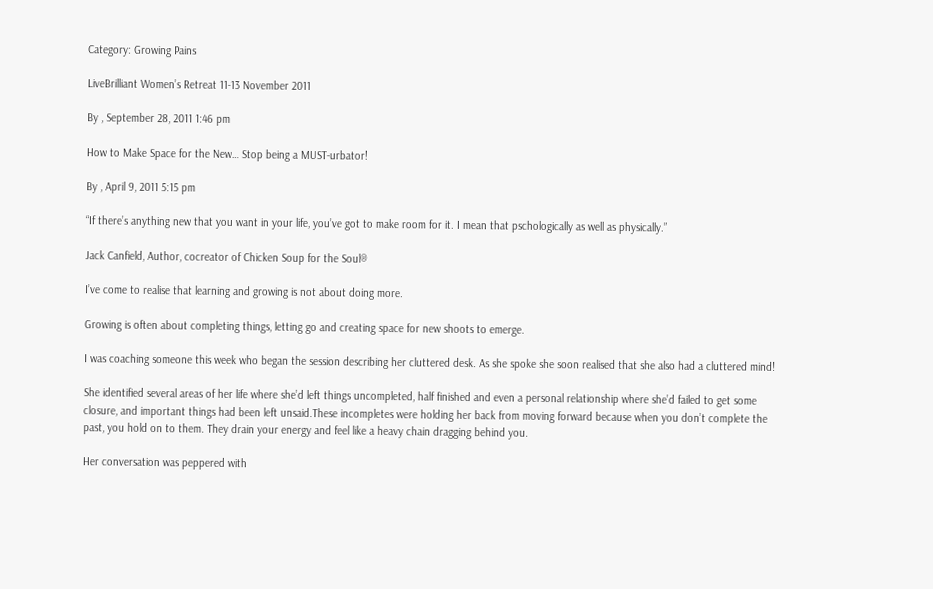Category: Growing Pains

LiveBrilliant Women’s Retreat 11-13 November 2011

By , September 28, 2011 1:46 pm

How to Make Space for the New… Stop being a MUST-urbator!

By , April 9, 2011 5:15 pm

“If there’s anything new that you want in your life, you’ve got to make room for it. I mean that pschologically as well as physically.”

Jack Canfield, Author, cocreator of Chicken Soup for the Soul®

I’ve come to realise that learning and growing is not about doing more.

Growing is often about completing things, letting go and creating space for new shoots to emerge.

I was coaching someone this week who began the session describing her cluttered desk. As she spoke she soon realised that she also had a cluttered mind!

She identified several areas of her life where she’d left things uncompleted, half finished and even a personal relationship where she’d failed to get some closure, and important things had been left unsaid.These incompletes were holding her back from moving forward because when you don’t complete the past, you hold on to them. They drain your energy and feel like a heavy chain dragging behind you.

Her conversation was peppered with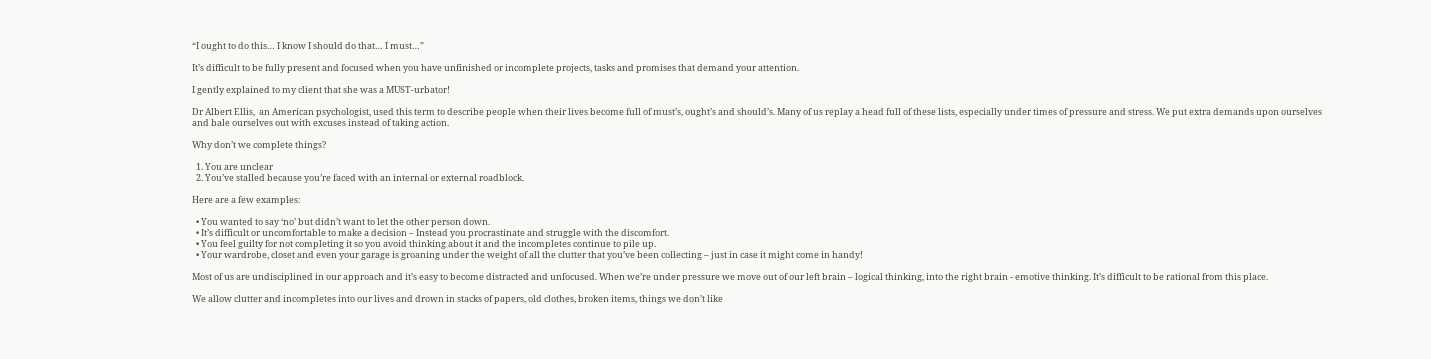“I ought to do this… I know I should do that… I must…”

It’s difficult to be fully present and focused when you have unfinished or incomplete projects, tasks and promises that demand your attention.

I gently explained to my client that she was a MUST-urbator!

Dr Albert Ellis,  an American psychologist, used this term to describe people when their lives become full of must’s, ought’s and should’s. Many of us replay a head full of these lists, especially under times of pressure and stress. We put extra demands upon ourselves and bale ourselves out with excuses instead of taking action.

Why don’t we complete things?

  1. You are unclear
  2. You’ve stalled because you’re faced with an internal or external roadblock.

Here are a few examples:

  • You wanted to say ‘no’ but didn’t want to let the other person down.
  • It’s difficult or uncomfortable to make a decision – Instead you procrastinate and struggle with the discomfort.
  • You feel guilty for not completing it so you avoid thinking about it and the incompletes continue to pile up.
  • Your wardrobe, closet and even your garage is groaning under the weight of all the clutter that you’ve been collecting – just in case it might come in handy!

Most of us are undisciplined in our approach and it’s easy to become distracted and unfocused. When we’re under pressure we move out of our left brain – logical thinking, into the right brain - emotive thinking. It’s difficult to be rational from this place.

We allow clutter and incompletes into our lives and drown in stacks of papers, old clothes, broken items, things we don’t like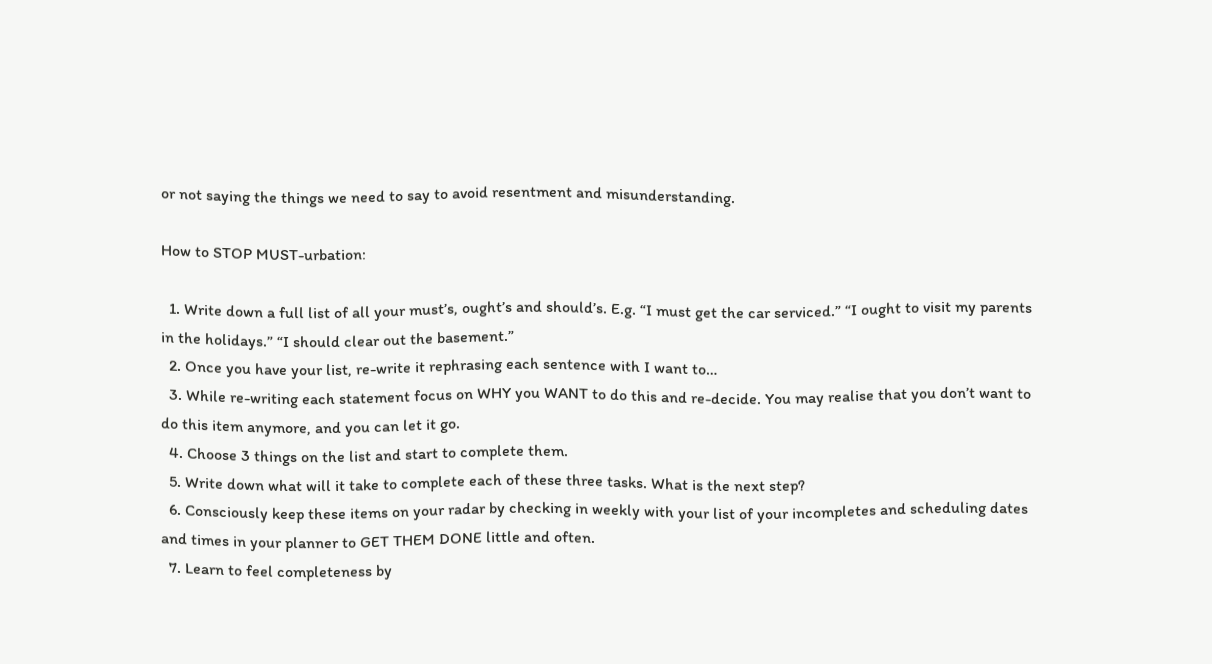or not saying the things we need to say to avoid resentment and misunderstanding.

How to STOP MUST-urbation:

  1. Write down a full list of all your must’s, ought’s and should’s. E.g. “I must get the car serviced.” “I ought to visit my parents in the holidays.” “I should clear out the basement.”
  2. Once you have your list, re-write it rephrasing each sentence with I want to…
  3. While re-writing each statement focus on WHY you WANT to do this and re-decide. You may realise that you don’t want to do this item anymore, and you can let it go.
  4. Choose 3 things on the list and start to complete them.
  5. Write down what will it take to complete each of these three tasks. What is the next step?
  6. Consciously keep these items on your radar by checking in weekly with your list of your incompletes and scheduling dates and times in your planner to GET THEM DONE little and often.
  7. Learn to feel completeness by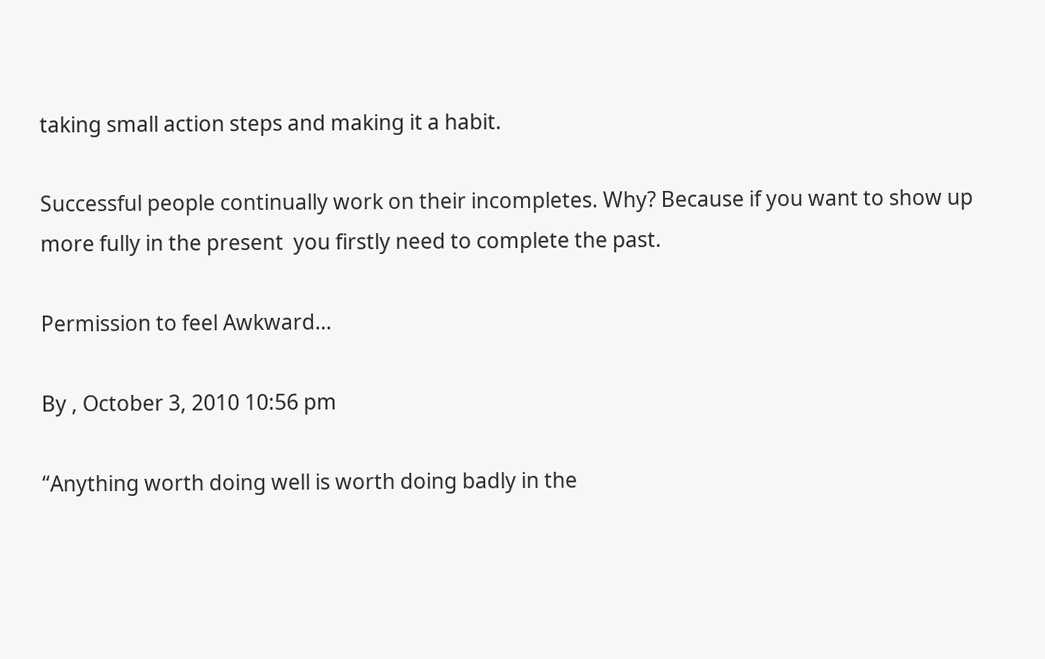taking small action steps and making it a habit.

Successful people continually work on their incompletes. Why? Because if you want to show up more fully in the present  you firstly need to complete the past.

Permission to feel Awkward…

By , October 3, 2010 10:56 pm

“Anything worth doing well is worth doing badly in the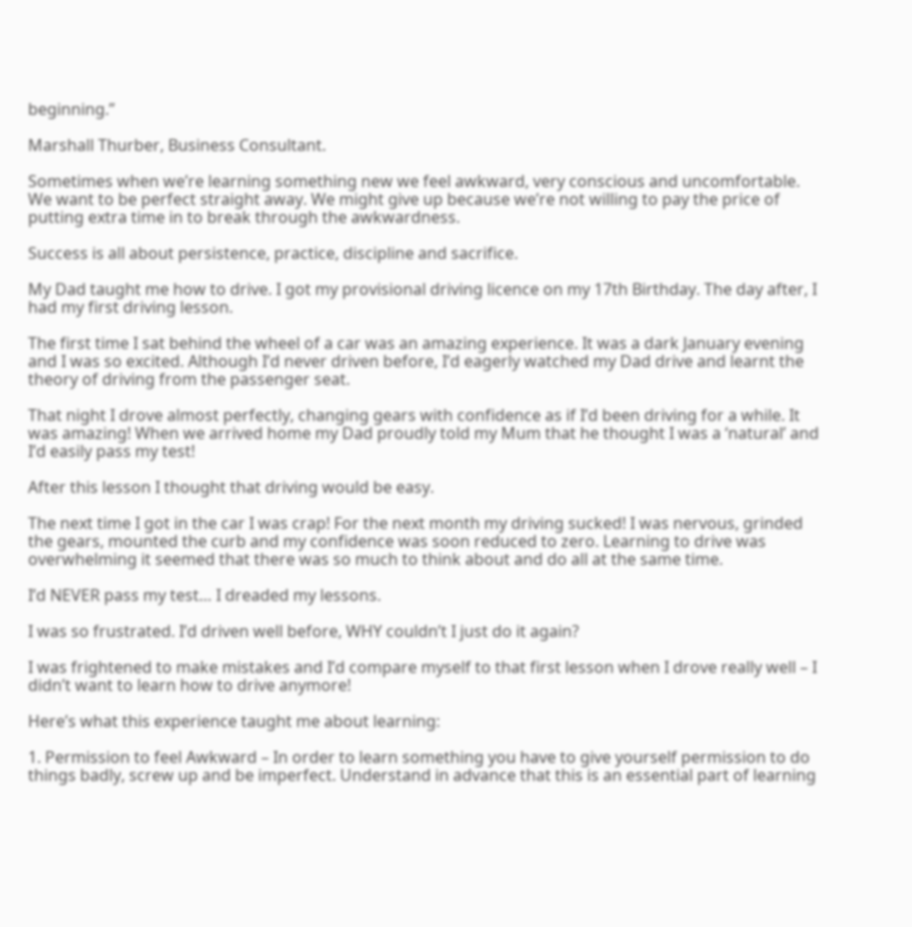beginning.”

Marshall Thurber, Business Consultant.

Sometimes when we’re learning something new we feel awkward, very conscious and uncomfortable. We want to be perfect straight away. We might give up because we’re not willing to pay the price of putting extra time in to break through the awkwardness.

Success is all about persistence, practice, discipline and sacrifice.

My Dad taught me how to drive. I got my provisional driving licence on my 17th Birthday. The day after, I had my first driving lesson.

The first time I sat behind the wheel of a car was an amazing experience. It was a dark January evening and I was so excited. Although I’d never driven before, I’d eagerly watched my Dad drive and learnt the theory of driving from the passenger seat.

That night I drove almost perfectly, changing gears with confidence as if I’d been driving for a while. It was amazing! When we arrived home my Dad proudly told my Mum that he thought I was a ‘natural’ and I’d easily pass my test!

After this lesson I thought that driving would be easy.

The next time I got in the car I was crap! For the next month my driving sucked! I was nervous, grinded the gears, mounted the curb and my confidence was soon reduced to zero. Learning to drive was overwhelming it seemed that there was so much to think about and do all at the same time.

I’d NEVER pass my test… I dreaded my lessons.

I was so frustrated. I’d driven well before, WHY couldn’t I just do it again?

I was frightened to make mistakes and I’d compare myself to that first lesson when I drove really well – I didn’t want to learn how to drive anymore!

Here’s what this experience taught me about learning:

1. Permission to feel Awkward – In order to learn something you have to give yourself permission to do things badly, screw up and be imperfect. Understand in advance that this is an essential part of learning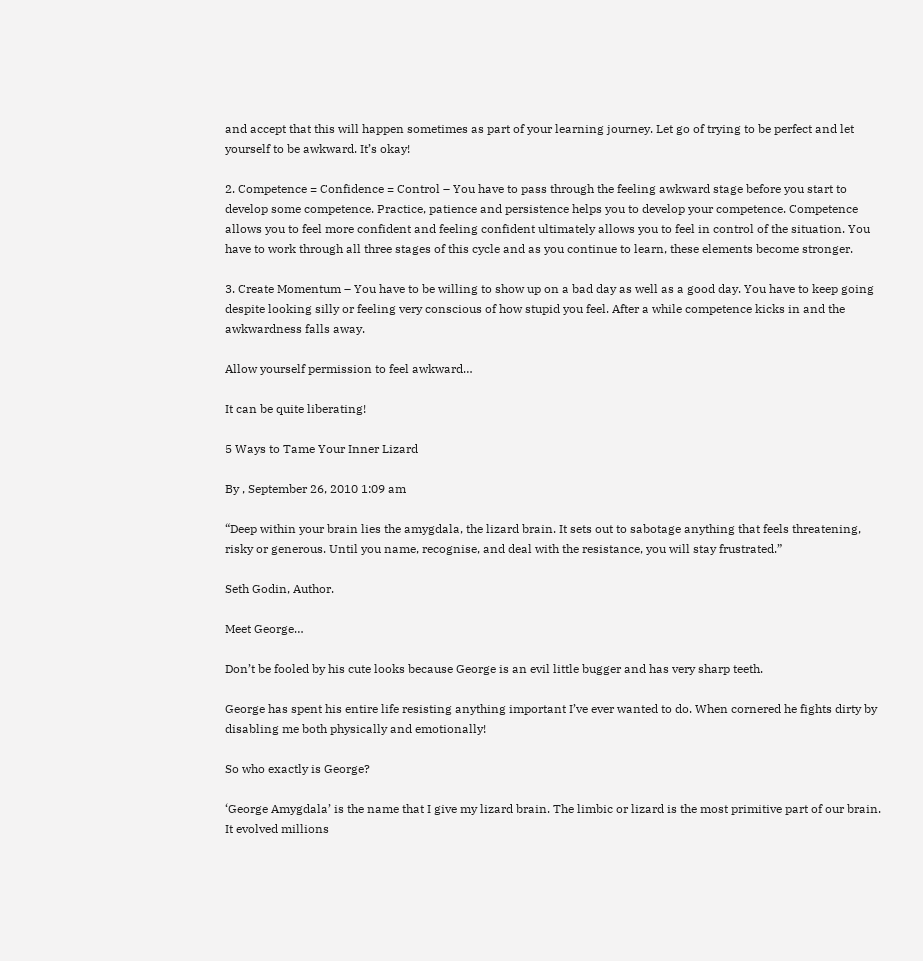and accept that this will happen sometimes as part of your learning journey. Let go of trying to be perfect and let yourself to be awkward. It’s okay!

2. Competence = Confidence = Control – You have to pass through the feeling awkward stage before you start to develop some competence. Practice, patience and persistence helps you to develop your competence. Competence allows you to feel more confident and feeling confident ultimately allows you to feel in control of the situation. You have to work through all three stages of this cycle and as you continue to learn, these elements become stronger.

3. Create Momentum – You have to be willing to show up on a bad day as well as a good day. You have to keep going despite looking silly or feeling very conscious of how stupid you feel. After a while competence kicks in and the awkwardness falls away.

Allow yourself permission to feel awkward…

It can be quite liberating!

5 Ways to Tame Your Inner Lizard

By , September 26, 2010 1:09 am

“Deep within your brain lies the amygdala, the lizard brain. It sets out to sabotage anything that feels threatening, risky or generous. Until you name, recognise, and deal with the resistance, you will stay frustrated.”

Seth Godin, Author.

Meet George…

Don’t be fooled by his cute looks because George is an evil little bugger and has very sharp teeth.

George has spent his entire life resisting anything important I’ve ever wanted to do. When cornered he fights dirty by disabling me both physically and emotionally!

So who exactly is George?

‘George Amygdala’ is the name that I give my lizard brain. The limbic or lizard is the most primitive part of our brain. It evolved millions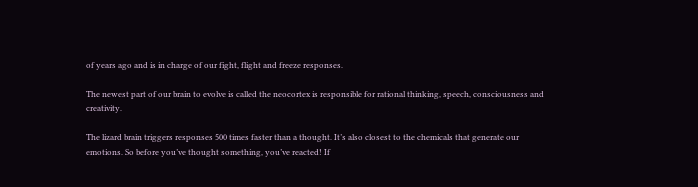of years ago and is in charge of our fight, flight and freeze responses.

The newest part of our brain to evolve is called the neocortex is responsible for rational thinking, speech, consciousness and creativity.

The lizard brain triggers responses 500 times faster than a thought. It’s also closest to the chemicals that generate our emotions. So before you’ve thought something, you’ve reacted! If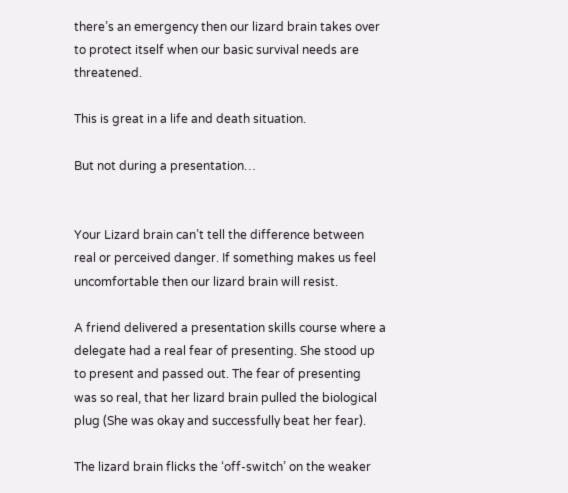there’s an emergency then our lizard brain takes over to protect itself when our basic survival needs are threatened.

This is great in a life and death situation.

But not during a presentation…


Your Lizard brain can’t tell the difference between real or perceived danger. If something makes us feel uncomfortable then our lizard brain will resist.

A friend delivered a presentation skills course where a delegate had a real fear of presenting. She stood up to present and passed out. The fear of presenting was so real, that her lizard brain pulled the biological plug (She was okay and successfully beat her fear).

The lizard brain flicks the ‘off-switch’ on the weaker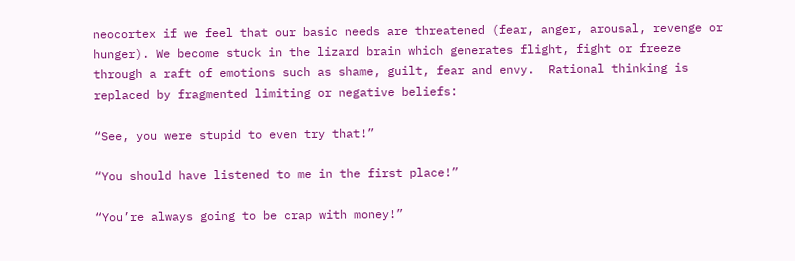neocortex if we feel that our basic needs are threatened (fear, anger, arousal, revenge or hunger). We become stuck in the lizard brain which generates flight, fight or freeze through a raft of emotions such as shame, guilt, fear and envy.  Rational thinking is replaced by fragmented limiting or negative beliefs:

“See, you were stupid to even try that!”

“You should have listened to me in the first place!”

“You’re always going to be crap with money!”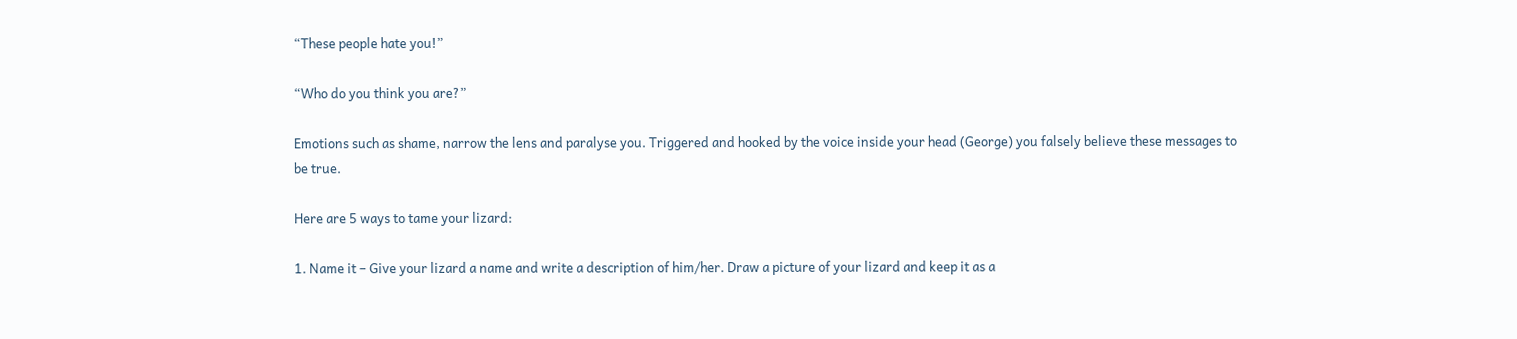“These people hate you!”

“Who do you think you are?”

Emotions such as shame, narrow the lens and paralyse you. Triggered and hooked by the voice inside your head (George) you falsely believe these messages to be true.

Here are 5 ways to tame your lizard:

1. Name it – Give your lizard a name and write a description of him/her. Draw a picture of your lizard and keep it as a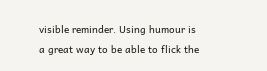visible reminder. Using humour is a great way to be able to flick the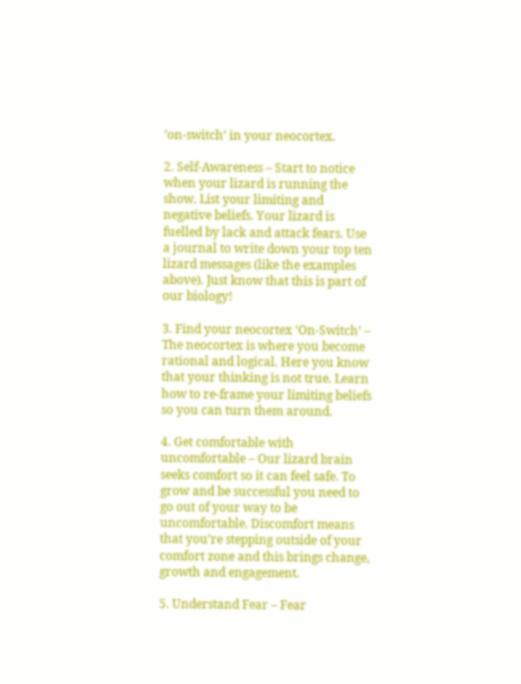‘on-switch’ in your neocortex.

2. Self-Awareness – Start to notice when your lizard is running the show. List your limiting and negative beliefs. Your lizard is fuelled by lack and attack fears. Use a journal to write down your top ten lizard messages (like the examples above). Just know that this is part of our biology!

3. Find your neocortex ‘On-Switch’ – The neocortex is where you become rational and logical. Here you know that your thinking is not true. Learn how to re-frame your limiting beliefs so you can turn them around.

4. Get comfortable with uncomfortable – Our lizard brain seeks comfort so it can feel safe. To grow and be successful you need to go out of your way to be uncomfortable. Discomfort means that you’re stepping outside of your comfort zone and this brings change, growth and engagement.

5. Understand Fear – Fear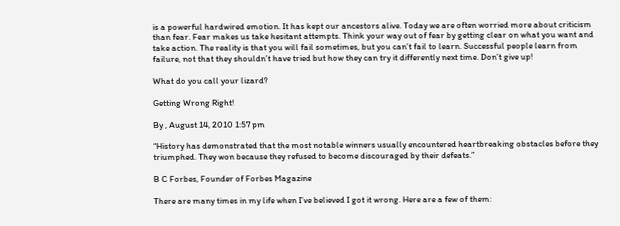is a powerful hardwired emotion. It has kept our ancestors alive. Today we are often worried more about criticism than fear. Fear makes us take hesitant attempts. Think your way out of fear by getting clear on what you want and take action. The reality is that you will fail sometimes, but you can’t fail to learn. Successful people learn from failure, not that they shouldn’t have tried but how they can try it differently next time. Don’t give up!

What do you call your lizard?

Getting Wrong Right!

By , August 14, 2010 1:57 pm

“History has demonstrated that the most notable winners usually encountered heartbreaking obstacles before they triumphed. They won because they refused to become discouraged by their defeats.”

B C Forbes, Founder of Forbes Magazine

There are many times in my life when I’ve believed I got it wrong. Here are a few of them: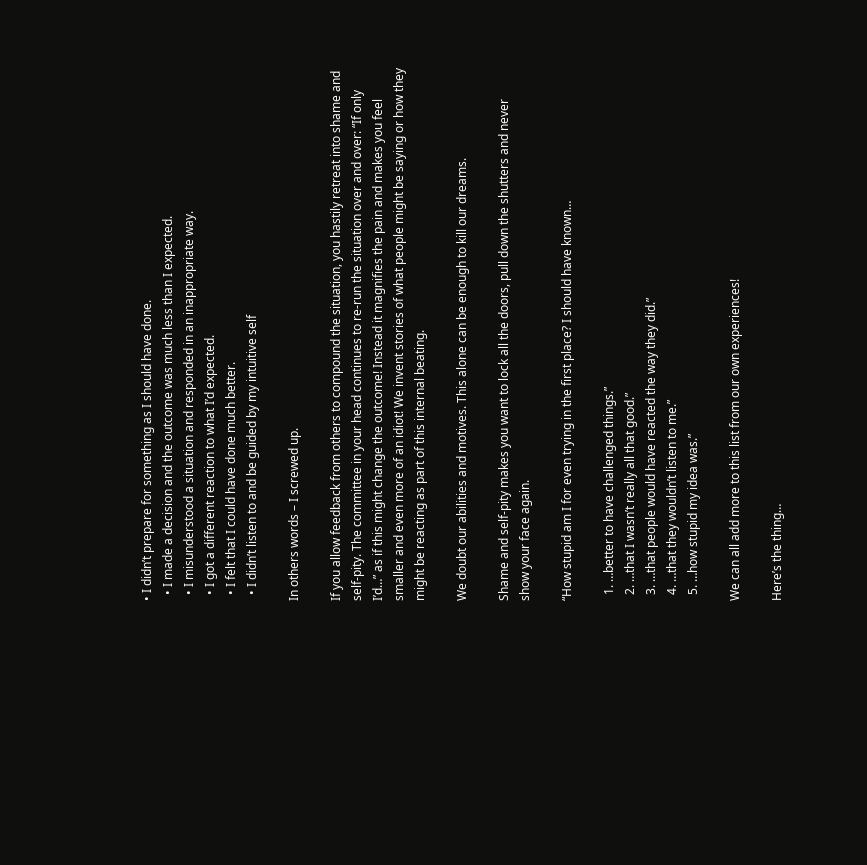• I didn’t prepare for something as I should have done.
  • I made a decision and the outcome was much less than I expected.
  • I misunderstood a situation and responded in an inappropriate way.
  • I got a different reaction to what I’d expected.
  • I felt that I could have done much better.
  • I didn’t listen to and be guided by my intuitive self

In others words – I screwed up.

If you allow feedback from others to compound the situation, you hastily retreat into shame and self-pity. The committee in your head continues to re-run the situation over and over: “If only I’d…” as if this might change the outcome! Instead it magnifies the pain and makes you feel smaller and even more of an idiot! We invent stories of what people might be saying or how they might be reacting as part of this internal beating.

We doubt our abilities and motives. This alone can be enough to kill our dreams.

Shame and self-pity makes you want to lock all the doors, pull down the shutters and never show your face again.

“How stupid am I for even trying in the first place? I should have known…

  1. …better to have challenged things.”
  2. …that I wasn’t really all that good.”
  3. …that people would have reacted the way they did.”
  4. …that they wouldn’t listen to me.”
  5. …how stupid my idea was.”

We can all add more to this list from our own experiences!

Here’s the thing…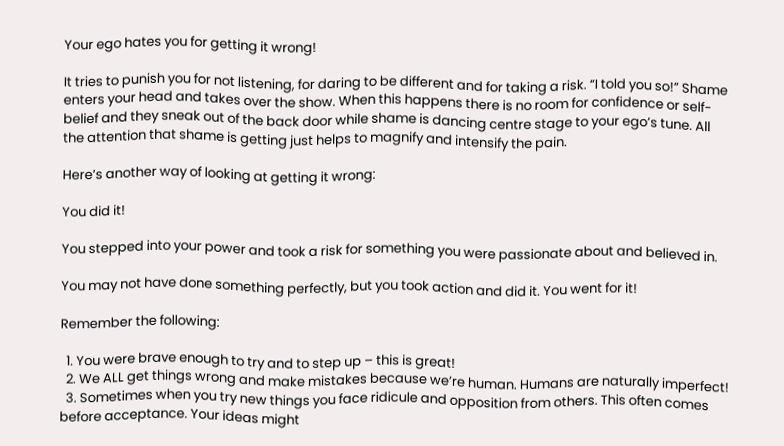Your ego hates you for getting it wrong!

It tries to punish you for not listening, for daring to be different and for taking a risk. “I told you so!” Shame enters your head and takes over the show. When this happens there is no room for confidence or self-belief and they sneak out of the back door while shame is dancing centre stage to your ego’s tune. All the attention that shame is getting just helps to magnify and intensify the pain.

Here’s another way of looking at getting it wrong:

You did it!

You stepped into your power and took a risk for something you were passionate about and believed in.

You may not have done something perfectly, but you took action and did it. You went for it!

Remember the following:

  1. You were brave enough to try and to step up – this is great!
  2. We ALL get things wrong and make mistakes because we’re human. Humans are naturally imperfect!
  3. Sometimes when you try new things you face ridicule and opposition from others. This often comes before acceptance. Your ideas might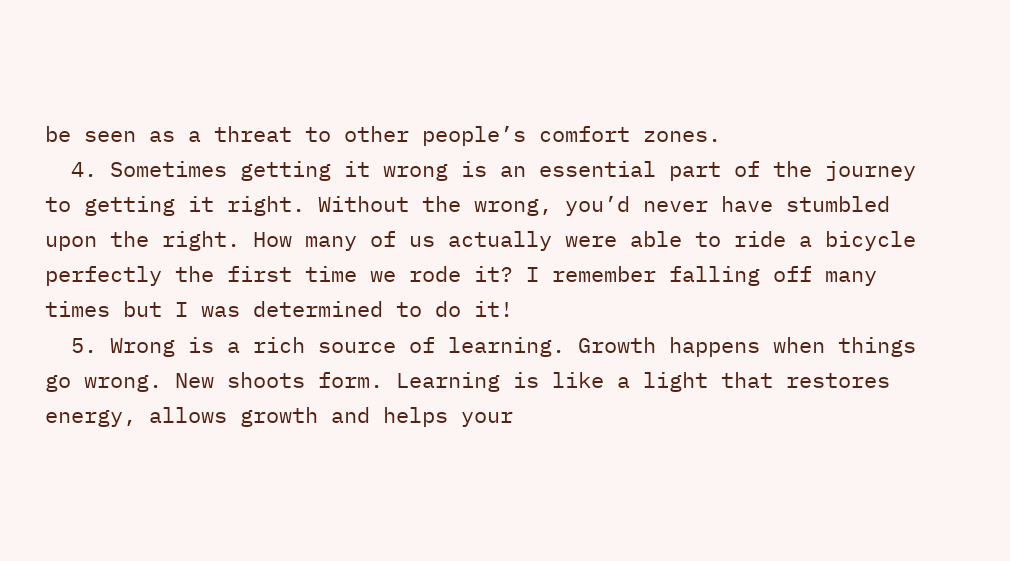be seen as a threat to other people’s comfort zones.
  4. Sometimes getting it wrong is an essential part of the journey to getting it right. Without the wrong, you’d never have stumbled upon the right. How many of us actually were able to ride a bicycle perfectly the first time we rode it? I remember falling off many times but I was determined to do it!
  5. Wrong is a rich source of learning. Growth happens when things go wrong. New shoots form. Learning is like a light that restores energy, allows growth and helps your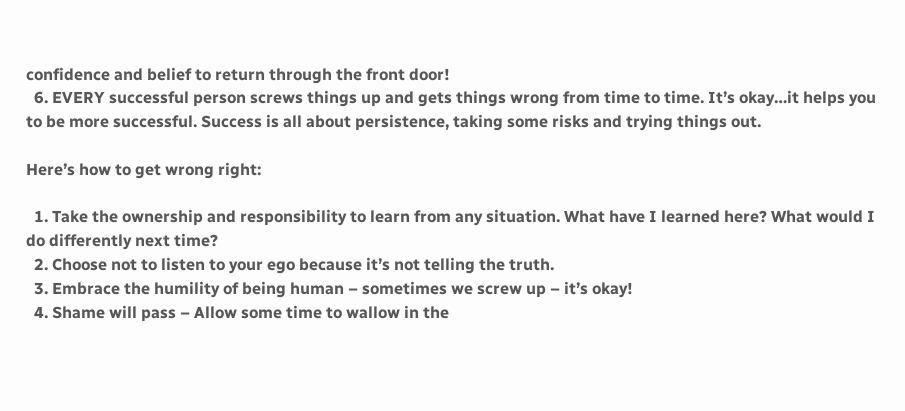confidence and belief to return through the front door!
  6. EVERY successful person screws things up and gets things wrong from time to time. It’s okay…it helps you to be more successful. Success is all about persistence, taking some risks and trying things out.

Here’s how to get wrong right:

  1. Take the ownership and responsibility to learn from any situation. What have I learned here? What would I do differently next time?
  2. Choose not to listen to your ego because it’s not telling the truth.
  3. Embrace the humility of being human – sometimes we screw up – it’s okay!
  4. Shame will pass – Allow some time to wallow in the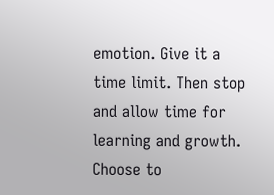emotion. Give it a time limit. Then stop and allow time for learning and growth. Choose to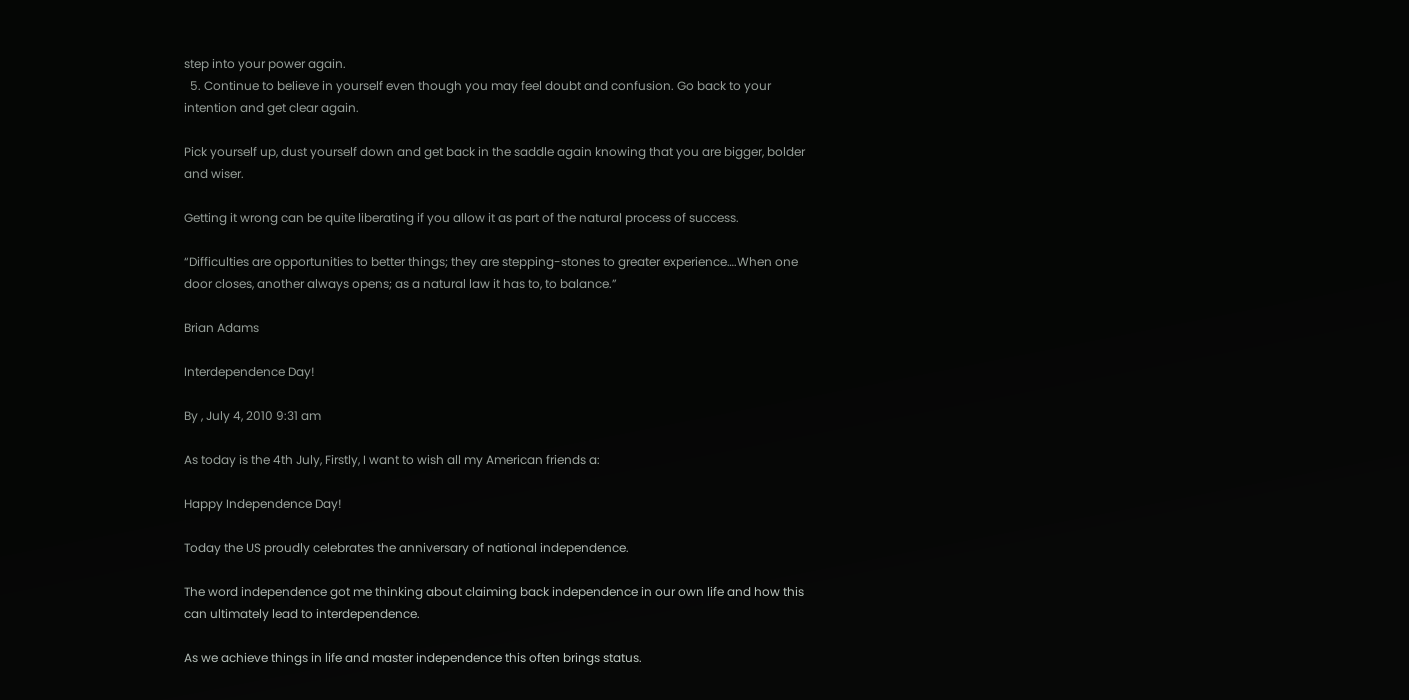step into your power again.
  5. Continue to believe in yourself even though you may feel doubt and confusion. Go back to your intention and get clear again.

Pick yourself up, dust yourself down and get back in the saddle again knowing that you are bigger, bolder and wiser.

Getting it wrong can be quite liberating if you allow it as part of the natural process of success.

“Difficulties are opportunities to better things; they are stepping-stones to greater experience….When one door closes, another always opens; as a natural law it has to, to balance.”

Brian Adams

Interdependence Day!

By , July 4, 2010 9:31 am

As today is the 4th July, Firstly, I want to wish all my American friends a:

Happy Independence Day!

Today the US proudly celebrates the anniversary of national independence.

The word independence got me thinking about claiming back independence in our own life and how this can ultimately lead to interdependence.

As we achieve things in life and master independence this often brings status.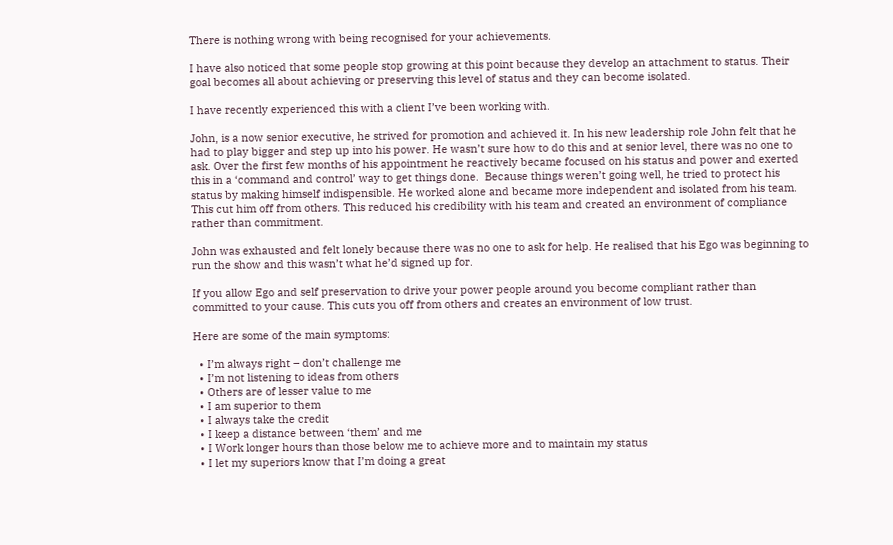There is nothing wrong with being recognised for your achievements.

I have also noticed that some people stop growing at this point because they develop an attachment to status. Their goal becomes all about achieving or preserving this level of status and they can become isolated.

I have recently experienced this with a client I’ve been working with.

John, is a now senior executive, he strived for promotion and achieved it. In his new leadership role John felt that he had to play bigger and step up into his power. He wasn’t sure how to do this and at senior level, there was no one to ask. Over the first few months of his appointment he reactively became focused on his status and power and exerted this in a ‘command and control’ way to get things done.  Because things weren’t going well, he tried to protect his status by making himself indispensible. He worked alone and became more independent and isolated from his team. This cut him off from others. This reduced his credibility with his team and created an environment of compliance rather than commitment.

John was exhausted and felt lonely because there was no one to ask for help. He realised that his Ego was beginning to run the show and this wasn’t what he’d signed up for.

If you allow Ego and self preservation to drive your power people around you become compliant rather than committed to your cause. This cuts you off from others and creates an environment of low trust.

Here are some of the main symptoms:

  • I’m always right – don’t challenge me
  • I’m not listening to ideas from others
  • Others are of lesser value to me
  • I am superior to them
  • I always take the credit
  • I keep a distance between ‘them’ and me
  • I Work longer hours than those below me to achieve more and to maintain my status
  • I let my superiors know that I’m doing a great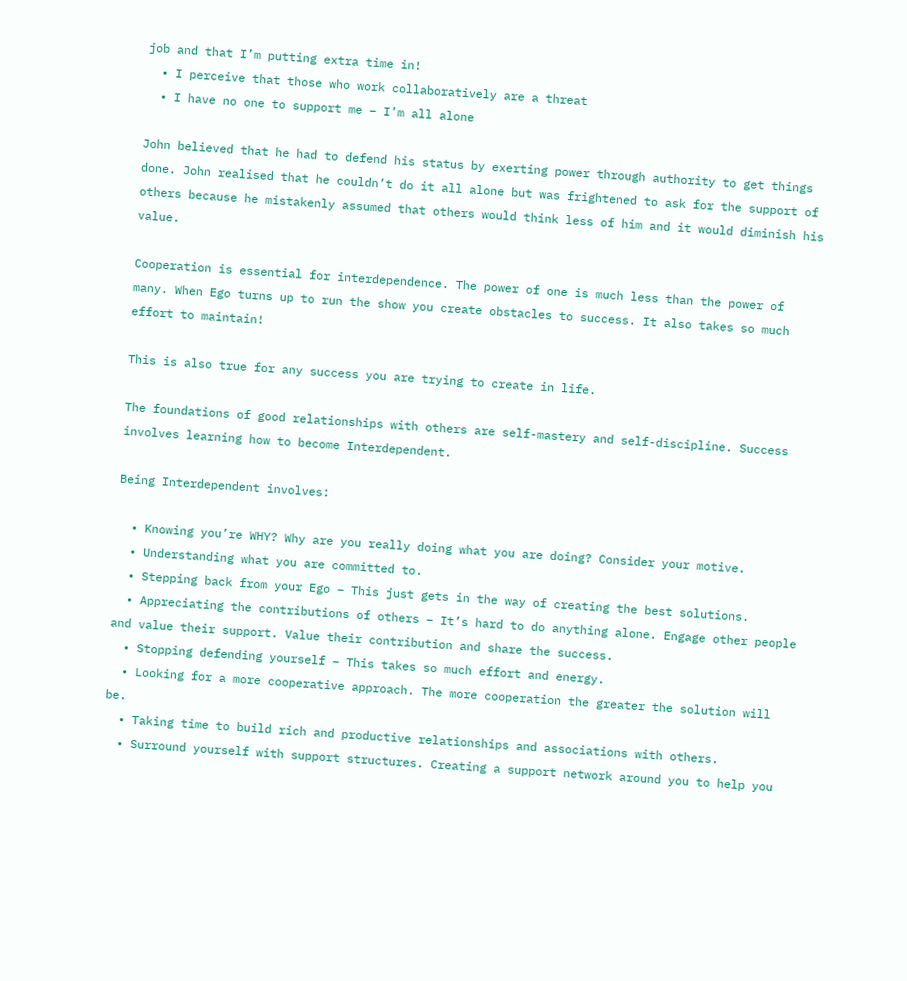job and that I’m putting extra time in!
  • I perceive that those who work collaboratively are a threat
  • I have no one to support me – I’m all alone

John believed that he had to defend his status by exerting power through authority to get things done. John realised that he couldn’t do it all alone but was frightened to ask for the support of others because he mistakenly assumed that others would think less of him and it would diminish his value.

Cooperation is essential for interdependence. The power of one is much less than the power of many. When Ego turns up to run the show you create obstacles to success. It also takes so much effort to maintain!

This is also true for any success you are trying to create in life.

The foundations of good relationships with others are self-mastery and self-discipline. Success involves learning how to become Interdependent.

Being Interdependent involves:

  • Knowing you’re WHY? Why are you really doing what you are doing? Consider your motive.
  • Understanding what you are committed to.
  • Stepping back from your Ego – This just gets in the way of creating the best solutions.
  • Appreciating the contributions of others – It’s hard to do anything alone. Engage other people and value their support. Value their contribution and share the success.
  • Stopping defending yourself – This takes so much effort and energy.
  • Looking for a more cooperative approach. The more cooperation the greater the solution will be.
  • Taking time to build rich and productive relationships and associations with others.
  • Surround yourself with support structures. Creating a support network around you to help you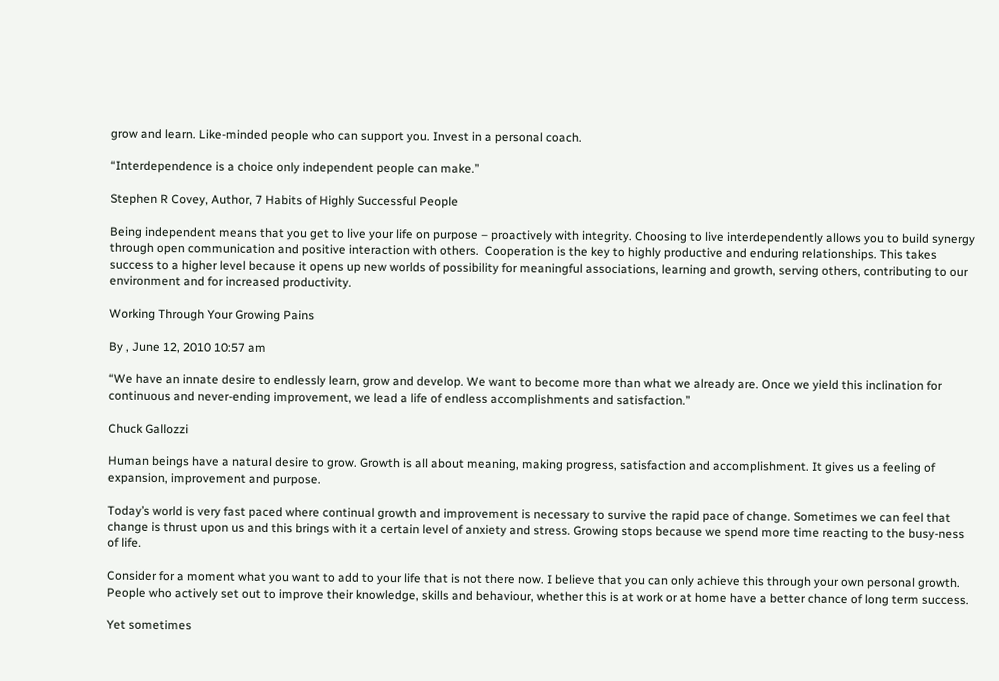grow and learn. Like-minded people who can support you. Invest in a personal coach.

“Interdependence is a choice only independent people can make.”

Stephen R Covey, Author, 7 Habits of Highly Successful People

Being independent means that you get to live your life on purpose – proactively with integrity. Choosing to live interdependently allows you to build synergy through open communication and positive interaction with others.  Cooperation is the key to highly productive and enduring relationships. This takes success to a higher level because it opens up new worlds of possibility for meaningful associations, learning and growth, serving others, contributing to our environment and for increased productivity.

Working Through Your Growing Pains

By , June 12, 2010 10:57 am

“We have an innate desire to endlessly learn, grow and develop. We want to become more than what we already are. Once we yield this inclination for continuous and never-ending improvement, we lead a life of endless accomplishments and satisfaction.”

Chuck Gallozzi

Human beings have a natural desire to grow. Growth is all about meaning, making progress, satisfaction and accomplishment. It gives us a feeling of expansion, improvement and purpose.

Today’s world is very fast paced where continual growth and improvement is necessary to survive the rapid pace of change. Sometimes we can feel that change is thrust upon us and this brings with it a certain level of anxiety and stress. Growing stops because we spend more time reacting to the busy-ness of life.

Consider for a moment what you want to add to your life that is not there now. I believe that you can only achieve this through your own personal growth. People who actively set out to improve their knowledge, skills and behaviour, whether this is at work or at home have a better chance of long term success.

Yet sometimes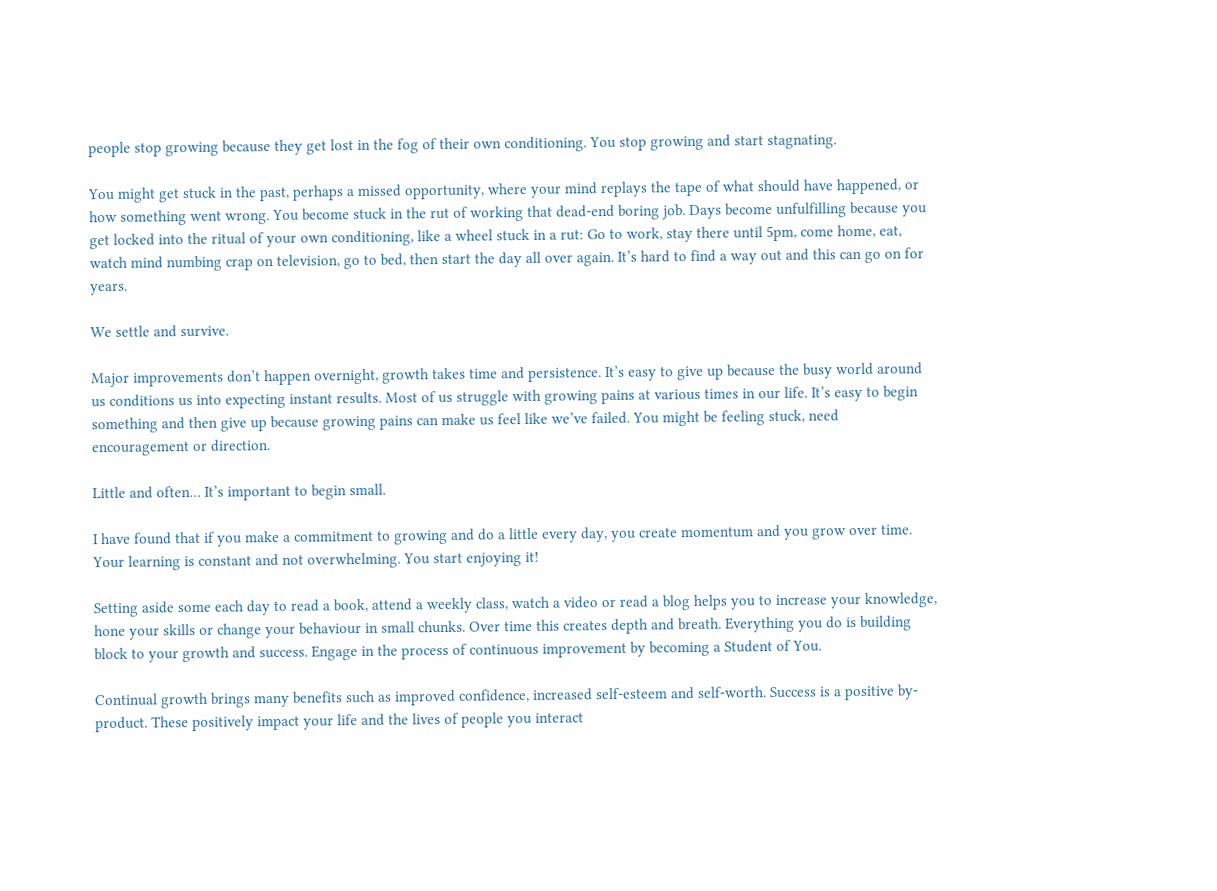people stop growing because they get lost in the fog of their own conditioning. You stop growing and start stagnating.

You might get stuck in the past, perhaps a missed opportunity, where your mind replays the tape of what should have happened, or how something went wrong. You become stuck in the rut of working that dead-end boring job. Days become unfulfilling because you get locked into the ritual of your own conditioning, like a wheel stuck in a rut: Go to work, stay there until 5pm, come home, eat, watch mind numbing crap on television, go to bed, then start the day all over again. It’s hard to find a way out and this can go on for years.

We settle and survive.

Major improvements don’t happen overnight, growth takes time and persistence. It’s easy to give up because the busy world around us conditions us into expecting instant results. Most of us struggle with growing pains at various times in our life. It’s easy to begin something and then give up because growing pains can make us feel like we’ve failed. You might be feeling stuck, need encouragement or direction.

Little and often… It’s important to begin small.

I have found that if you make a commitment to growing and do a little every day, you create momentum and you grow over time. Your learning is constant and not overwhelming. You start enjoying it!

Setting aside some each day to read a book, attend a weekly class, watch a video or read a blog helps you to increase your knowledge, hone your skills or change your behaviour in small chunks. Over time this creates depth and breath. Everything you do is building block to your growth and success. Engage in the process of continuous improvement by becoming a Student of You.

Continual growth brings many benefits such as improved confidence, increased self-esteem and self-worth. Success is a positive by-product. These positively impact your life and the lives of people you interact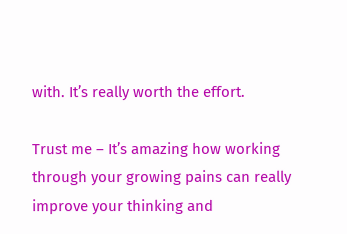with. It’s really worth the effort.

Trust me – It’s amazing how working through your growing pains can really improve your thinking and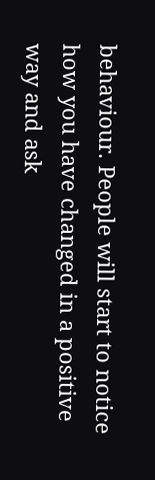behaviour. People will start to notice how you have changed in a positive way and ask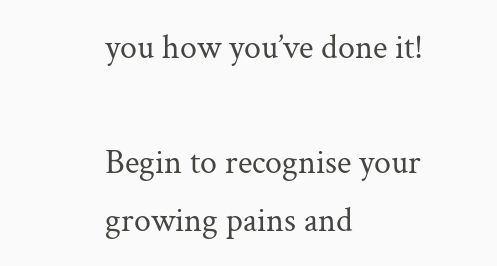you how you’ve done it!

Begin to recognise your growing pains and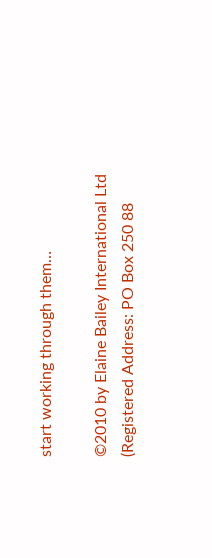start working through them…

©2010 by Elaine Bailey International Ltd
(Registered Address: PO Box 250 88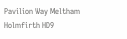Pavilion Way Meltham Holmfirth HD9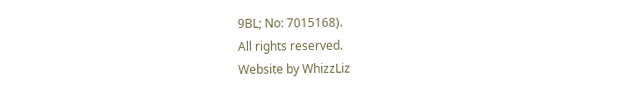9BL; No: 7015168).
All rights reserved.
Website by WhizzLiz